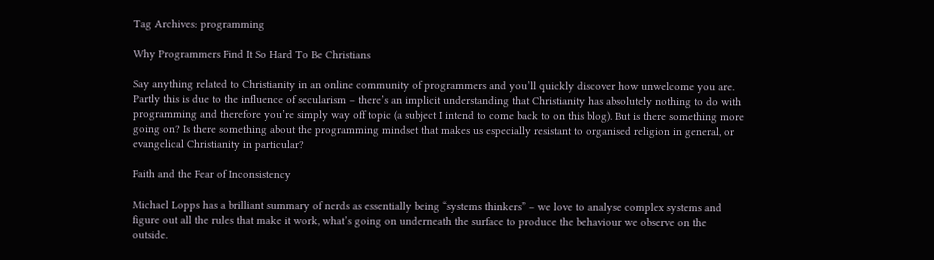Tag Archives: programming

Why Programmers Find It So Hard To Be Christians

Say anything related to Christianity in an online community of programmers and you’ll quickly discover how unwelcome you are. Partly this is due to the influence of secularism – there’s an implicit understanding that Christianity has absolutely nothing to do with programming and therefore you’re simply way off topic (a subject I intend to come back to on this blog). But is there something more going on? Is there something about the programming mindset that makes us especially resistant to organised religion in general, or evangelical Christianity in particular?

Faith and the Fear of Inconsistency

Michael Lopps has a brilliant summary of nerds as essentially being “systems thinkers” – we love to analyse complex systems and figure out all the rules that make it work, what’s going on underneath the surface to produce the behaviour we observe on the outside.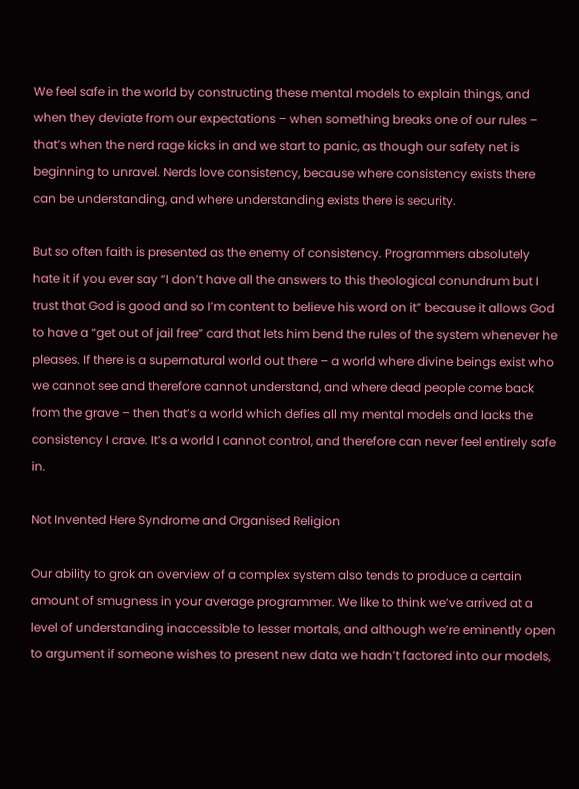We feel safe in the world by constructing these mental models to explain things, and when they deviate from our expectations – when something breaks one of our rules – that’s when the nerd rage kicks in and we start to panic, as though our safety net is beginning to unravel. Nerds love consistency, because where consistency exists there can be understanding, and where understanding exists there is security.

But so often faith is presented as the enemy of consistency. Programmers absolutely hate it if you ever say “I don’t have all the answers to this theological conundrum but I trust that God is good and so I’m content to believe his word on it” because it allows God to have a “get out of jail free” card that lets him bend the rules of the system whenever he pleases. If there is a supernatural world out there – a world where divine beings exist who we cannot see and therefore cannot understand, and where dead people come back from the grave – then that’s a world which defies all my mental models and lacks the consistency I crave. It’s a world I cannot control, and therefore can never feel entirely safe in.

Not Invented Here Syndrome and Organised Religion

Our ability to grok an overview of a complex system also tends to produce a certain amount of smugness in your average programmer. We like to think we’ve arrived at a level of understanding inaccessible to lesser mortals, and although we’re eminently open to argument if someone wishes to present new data we hadn’t factored into our models,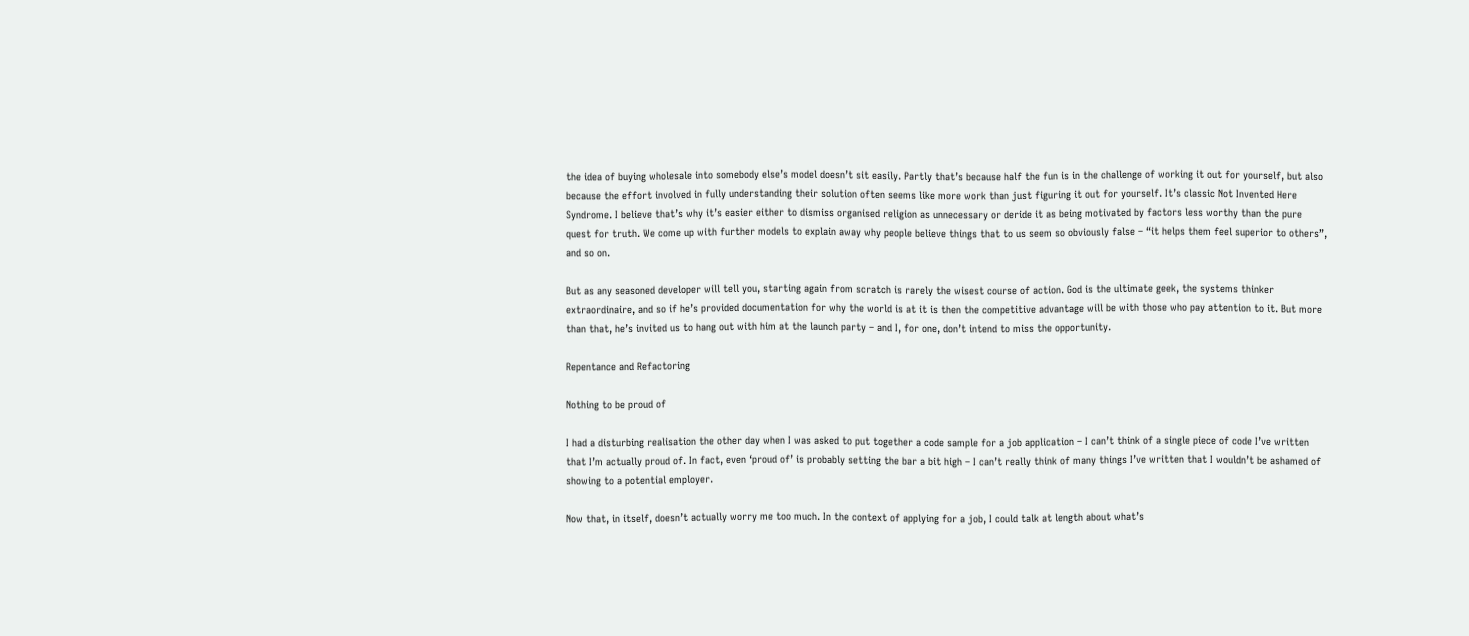the idea of buying wholesale into somebody else’s model doesn’t sit easily. Partly that’s because half the fun is in the challenge of working it out for yourself, but also because the effort involved in fully understanding their solution often seems like more work than just figuring it out for yourself. It’s classic Not Invented Here Syndrome. I believe that’s why it’s easier either to dismiss organised religion as unnecessary or deride it as being motivated by factors less worthy than the pure quest for truth. We come up with further models to explain away why people believe things that to us seem so obviously false – “it helps them feel superior to others”, and so on.

But as any seasoned developer will tell you, starting again from scratch is rarely the wisest course of action. God is the ultimate geek, the systems thinker extraordinaire, and so if he’s provided documentation for why the world is at it is then the competitive advantage will be with those who pay attention to it. But more than that, he’s invited us to hang out with him at the launch party – and I, for one, don’t intend to miss the opportunity.

Repentance and Refactoring

Nothing to be proud of

I had a disturbing realisation the other day when I was asked to put together a code sample for a job application – I can’t think of a single piece of code I’ve written that I’m actually proud of. In fact, even ‘proud of’ is probably setting the bar a bit high – I can’t really think of many things I’ve written that I wouldn’t be ashamed of showing to a potential employer.

Now that, in itself, doesn’t actually worry me too much. In the context of applying for a job, I could talk at length about what’s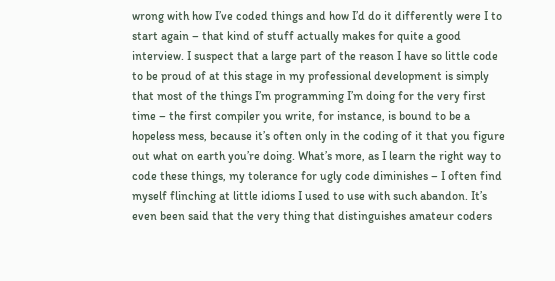wrong with how I’ve coded things and how I’d do it differently were I to start again – that kind of stuff actually makes for quite a good interview. I suspect that a large part of the reason I have so little code to be proud of at this stage in my professional development is simply that most of the things I’m programming I’m doing for the very first time – the first compiler you write, for instance, is bound to be a hopeless mess, because it’s often only in the coding of it that you figure out what on earth you’re doing. What’s more, as I learn the right way to code these things, my tolerance for ugly code diminishes – I often find myself flinching at little idioms I used to use with such abandon. It’s even been said that the very thing that distinguishes amateur coders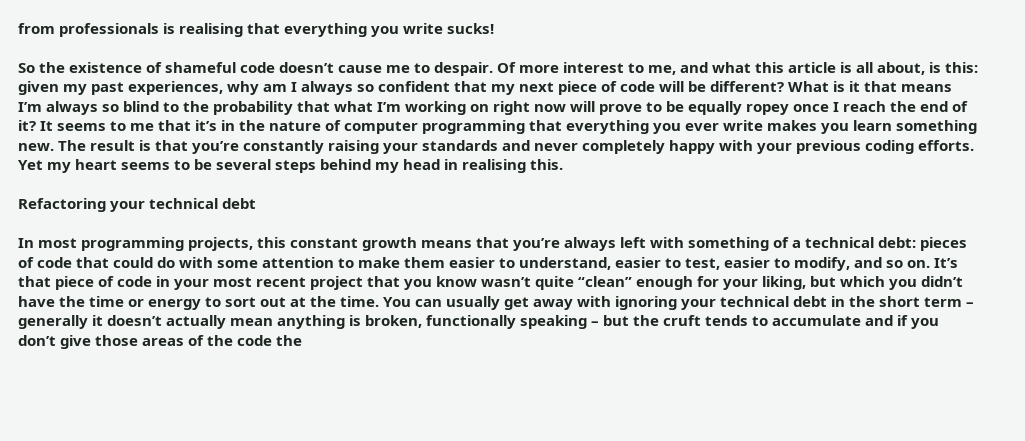from professionals is realising that everything you write sucks!

So the existence of shameful code doesn’t cause me to despair. Of more interest to me, and what this article is all about, is this: given my past experiences, why am I always so confident that my next piece of code will be different? What is it that means I’m always so blind to the probability that what I’m working on right now will prove to be equally ropey once I reach the end of it? It seems to me that it’s in the nature of computer programming that everything you ever write makes you learn something new. The result is that you’re constantly raising your standards and never completely happy with your previous coding efforts. Yet my heart seems to be several steps behind my head in realising this.

Refactoring your technical debt

In most programming projects, this constant growth means that you’re always left with something of a technical debt: pieces of code that could do with some attention to make them easier to understand, easier to test, easier to modify, and so on. It’s that piece of code in your most recent project that you know wasn’t quite “clean” enough for your liking, but which you didn’t have the time or energy to sort out at the time. You can usually get away with ignoring your technical debt in the short term – generally it doesn’t actually mean anything is broken, functionally speaking – but the cruft tends to accumulate and if you don’t give those areas of the code the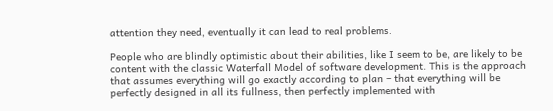attention they need, eventually it can lead to real problems.

People who are blindly optimistic about their abilities, like I seem to be, are likely to be content with the classic Waterfall Model of software development. This is the approach that assumes everything will go exactly according to plan – that everything will be perfectly designed in all its fullness, then perfectly implemented with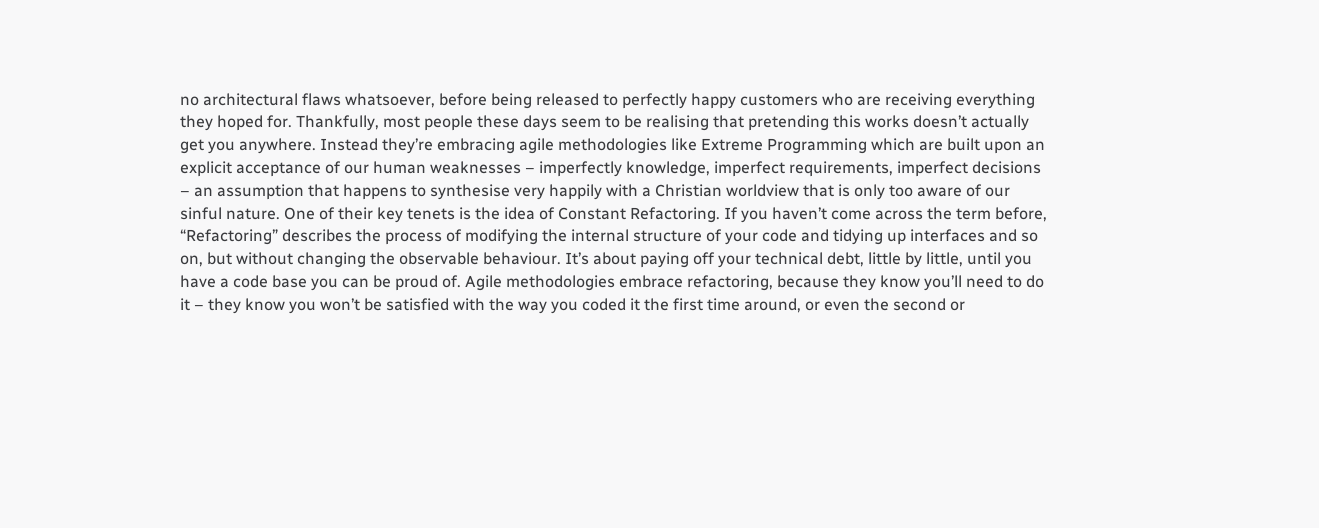no architectural flaws whatsoever, before being released to perfectly happy customers who are receiving everything they hoped for. Thankfully, most people these days seem to be realising that pretending this works doesn’t actually get you anywhere. Instead they’re embracing agile methodologies like Extreme Programming which are built upon an explicit acceptance of our human weaknesses – imperfectly knowledge, imperfect requirements, imperfect decisions – an assumption that happens to synthesise very happily with a Christian worldview that is only too aware of our sinful nature. One of their key tenets is the idea of Constant Refactoring. If you haven’t come across the term before, “Refactoring” describes the process of modifying the internal structure of your code and tidying up interfaces and so on, but without changing the observable behaviour. It’s about paying off your technical debt, little by little, until you have a code base you can be proud of. Agile methodologies embrace refactoring, because they know you’ll need to do it – they know you won’t be satisfied with the way you coded it the first time around, or even the second or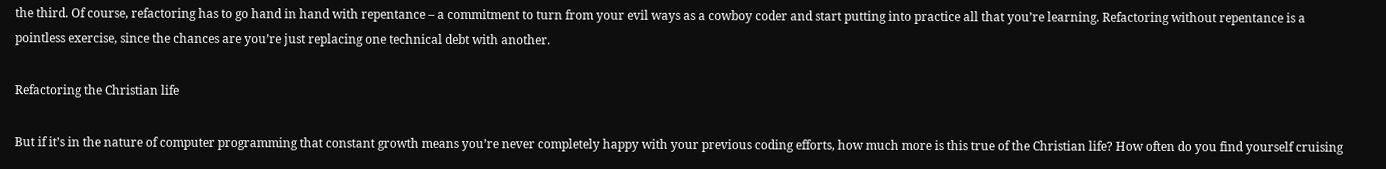the third. Of course, refactoring has to go hand in hand with repentance – a commitment to turn from your evil ways as a cowboy coder and start putting into practice all that you’re learning. Refactoring without repentance is a pointless exercise, since the chances are you’re just replacing one technical debt with another.

Refactoring the Christian life

But if it’s in the nature of computer programming that constant growth means you’re never completely happy with your previous coding efforts, how much more is this true of the Christian life? How often do you find yourself cruising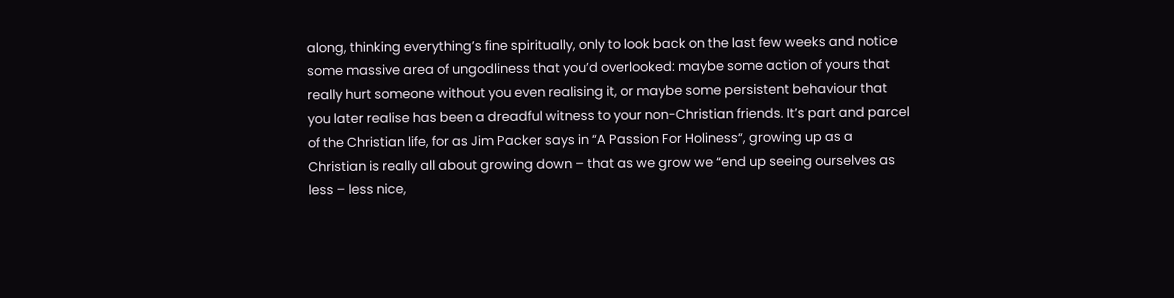along, thinking everything’s fine spiritually, only to look back on the last few weeks and notice some massive area of ungodliness that you’d overlooked: maybe some action of yours that really hurt someone without you even realising it, or maybe some persistent behaviour that you later realise has been a dreadful witness to your non-Christian friends. It’s part and parcel of the Christian life, for as Jim Packer says in “A Passion For Holiness“, growing up as a Christian is really all about growing down – that as we grow we “end up seeing ourselves as less – less nice,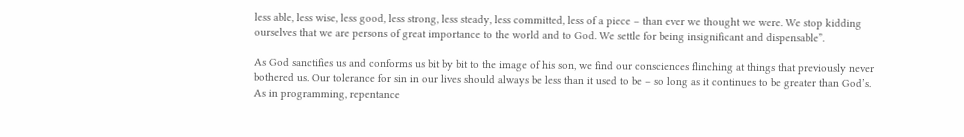less able, less wise, less good, less strong, less steady, less committed, less of a piece – than ever we thought we were. We stop kidding ourselves that we are persons of great importance to the world and to God. We settle for being insignificant and dispensable”.

As God sanctifies us and conforms us bit by bit to the image of his son, we find our consciences flinching at things that previously never bothered us. Our tolerance for sin in our lives should always be less than it used to be – so long as it continues to be greater than God’s. As in programming, repentance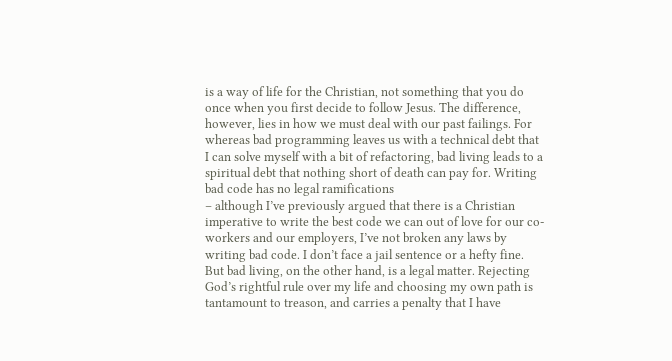is a way of life for the Christian, not something that you do once when you first decide to follow Jesus. The difference, however, lies in how we must deal with our past failings. For whereas bad programming leaves us with a technical debt that I can solve myself with a bit of refactoring, bad living leads to a spiritual debt that nothing short of death can pay for. Writing bad code has no legal ramifications
– although I’ve previously argued that there is a Christian imperative to write the best code we can out of love for our co-workers and our employers, I’ve not broken any laws by writing bad code. I don’t face a jail sentence or a hefty fine. But bad living, on the other hand, is a legal matter. Rejecting God’s rightful rule over my life and choosing my own path is tantamount to treason, and carries a penalty that I have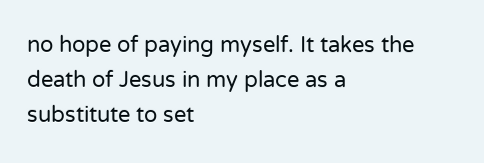no hope of paying myself. It takes the death of Jesus in my place as a substitute to set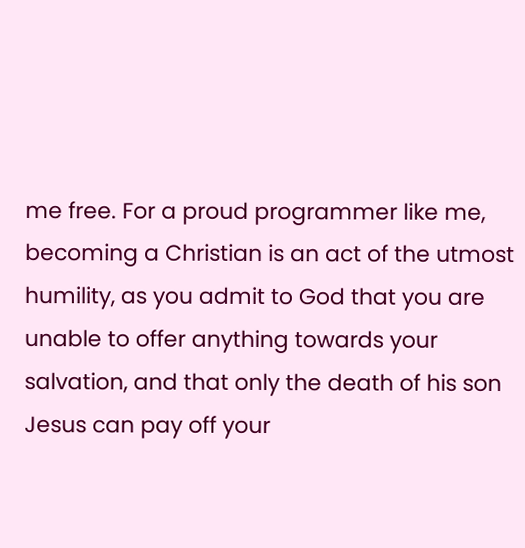me free. For a proud programmer like me, becoming a Christian is an act of the utmost humility, as you admit to God that you are unable to offer anything towards your salvation, and that only the death of his son Jesus can pay off your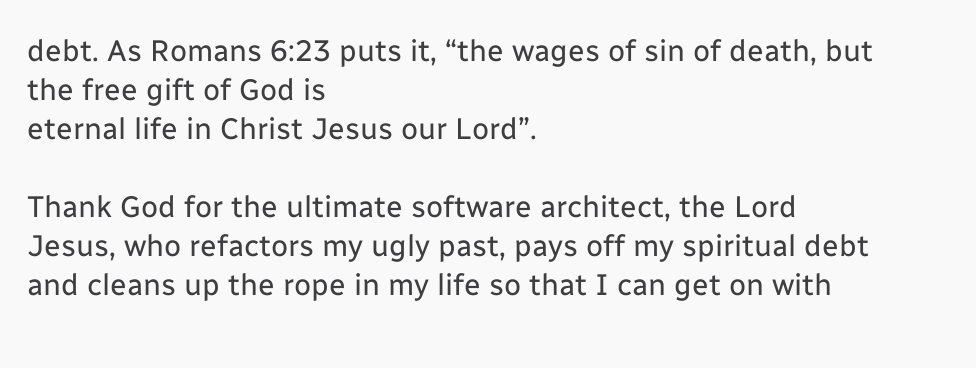debt. As Romans 6:23 puts it, “the wages of sin of death, but the free gift of God is
eternal life in Christ Jesus our Lord”.

Thank God for the ultimate software architect, the Lord Jesus, who refactors my ugly past, pays off my spiritual debt and cleans up the rope in my life so that I can get on with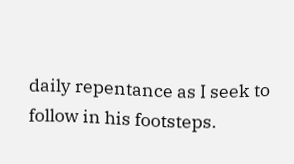daily repentance as I seek to follow in his footsteps.